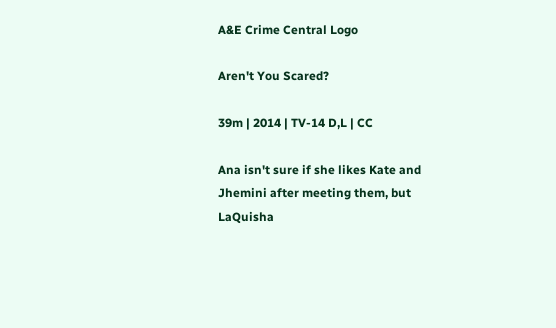A&E Crime Central Logo

Aren't You Scared?

39m | 2014 | TV-14 D,L | CC

Ana isn't sure if she likes Kate and Jhemini after meeting them, but LaQuisha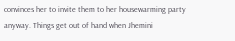convinces her to invite them to her housewarming party anyway. Things get out of hand when Jhemini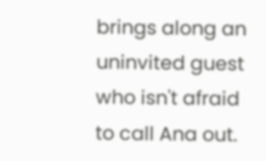brings along an uninvited guest who isn't afraid to call Ana out.